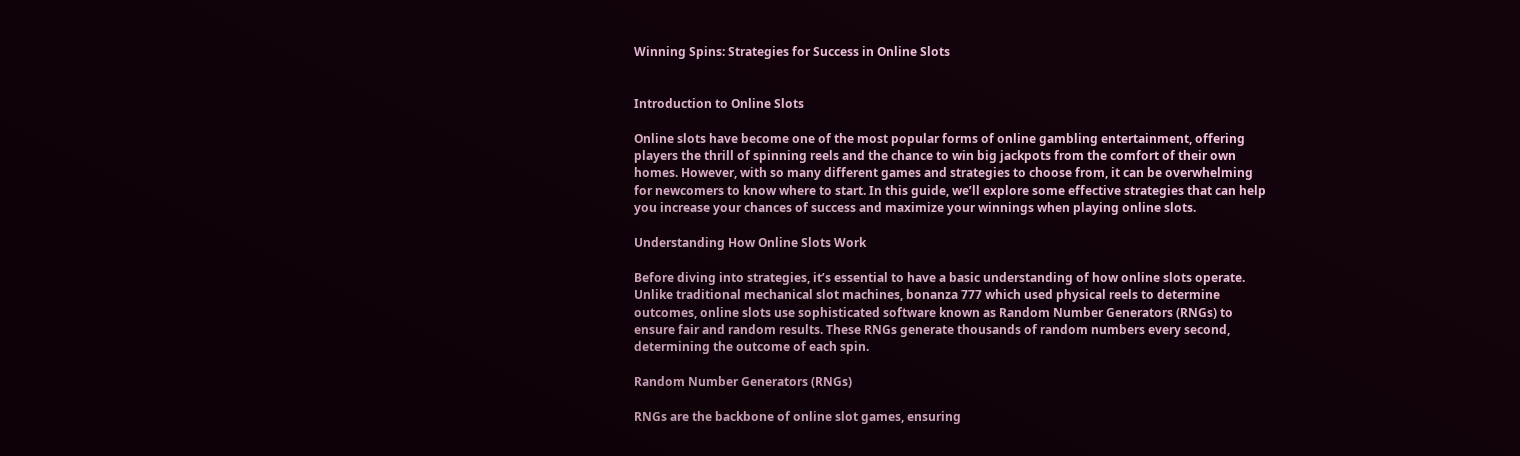Winning Spins: Strategies for Success in Online Slots


Introduction to Online Slots

Online slots have become one of the most popular forms of online gambling entertainment, offering players the thrill of spinning reels and the chance to win big jackpots from the comfort of their own homes. However, with so many different games and strategies to choose from, it can be overwhelming for newcomers to know where to start. In this guide, we’ll explore some effective strategies that can help you increase your chances of success and maximize your winnings when playing online slots.

Understanding How Online Slots Work

Before diving into strategies, it’s essential to have a basic understanding of how online slots operate. Unlike traditional mechanical slot machines, bonanza 777 which used physical reels to determine outcomes, online slots use sophisticated software known as Random Number Generators (RNGs) to ensure fair and random results. These RNGs generate thousands of random numbers every second, determining the outcome of each spin.

Random Number Generators (RNGs)

RNGs are the backbone of online slot games, ensuring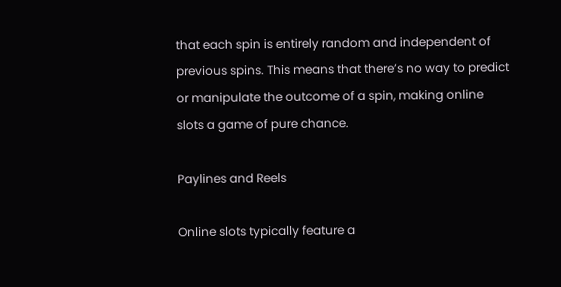that each spin is entirely random and independent of previous spins. This means that there’s no way to predict or manipulate the outcome of a spin, making online slots a game of pure chance.

Paylines and Reels

Online slots typically feature a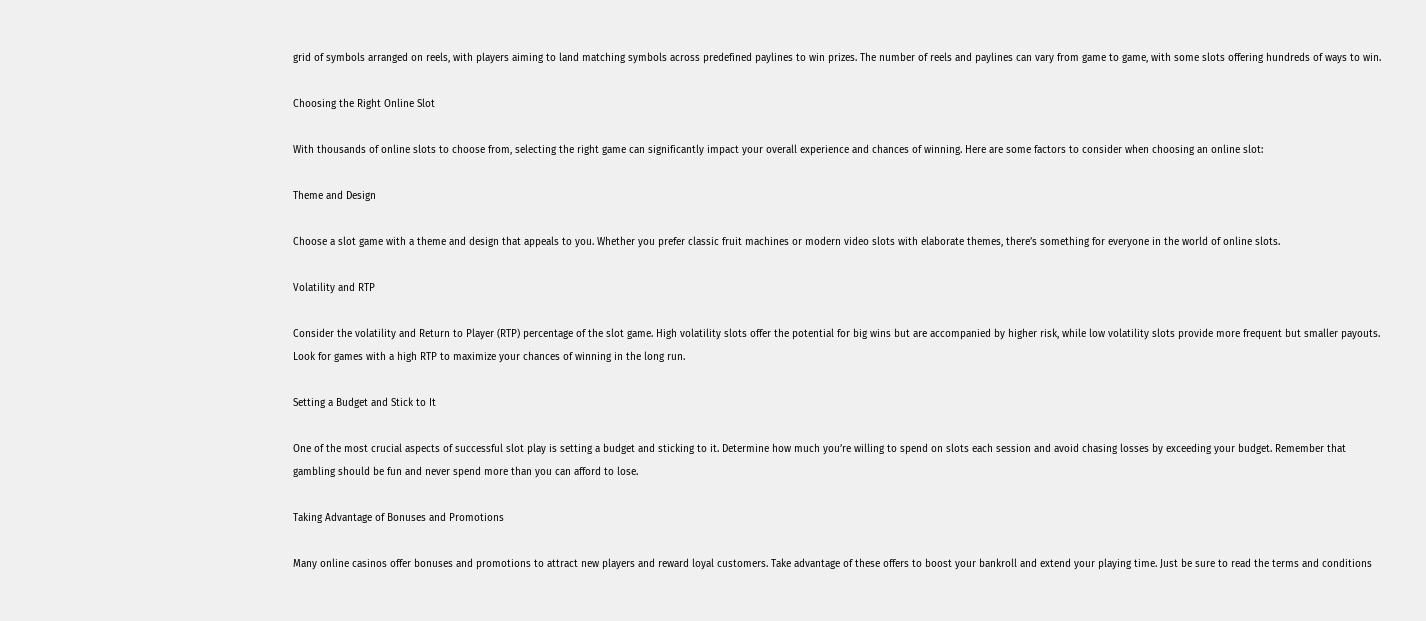grid of symbols arranged on reels, with players aiming to land matching symbols across predefined paylines to win prizes. The number of reels and paylines can vary from game to game, with some slots offering hundreds of ways to win.

Choosing the Right Online Slot

With thousands of online slots to choose from, selecting the right game can significantly impact your overall experience and chances of winning. Here are some factors to consider when choosing an online slot:

Theme and Design

Choose a slot game with a theme and design that appeals to you. Whether you prefer classic fruit machines or modern video slots with elaborate themes, there’s something for everyone in the world of online slots.

Volatility and RTP

Consider the volatility and Return to Player (RTP) percentage of the slot game. High volatility slots offer the potential for big wins but are accompanied by higher risk, while low volatility slots provide more frequent but smaller payouts. Look for games with a high RTP to maximize your chances of winning in the long run.

Setting a Budget and Stick to It

One of the most crucial aspects of successful slot play is setting a budget and sticking to it. Determine how much you’re willing to spend on slots each session and avoid chasing losses by exceeding your budget. Remember that gambling should be fun and never spend more than you can afford to lose.

Taking Advantage of Bonuses and Promotions

Many online casinos offer bonuses and promotions to attract new players and reward loyal customers. Take advantage of these offers to boost your bankroll and extend your playing time. Just be sure to read the terms and conditions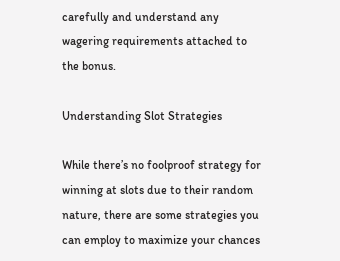carefully and understand any wagering requirements attached to the bonus.

Understanding Slot Strategies

While there’s no foolproof strategy for winning at slots due to their random nature, there are some strategies you can employ to maximize your chances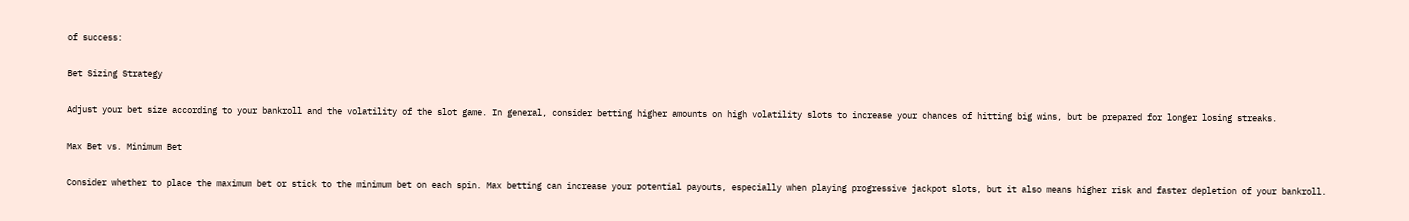of success:

Bet Sizing Strategy

Adjust your bet size according to your bankroll and the volatility of the slot game. In general, consider betting higher amounts on high volatility slots to increase your chances of hitting big wins, but be prepared for longer losing streaks.

Max Bet vs. Minimum Bet

Consider whether to place the maximum bet or stick to the minimum bet on each spin. Max betting can increase your potential payouts, especially when playing progressive jackpot slots, but it also means higher risk and faster depletion of your bankroll.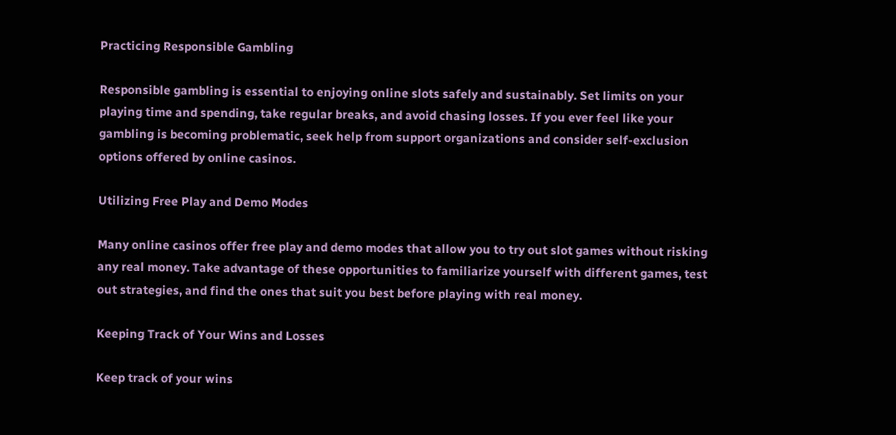Practicing Responsible Gambling

Responsible gambling is essential to enjoying online slots safely and sustainably. Set limits on your playing time and spending, take regular breaks, and avoid chasing losses. If you ever feel like your gambling is becoming problematic, seek help from support organizations and consider self-exclusion options offered by online casinos.

Utilizing Free Play and Demo Modes

Many online casinos offer free play and demo modes that allow you to try out slot games without risking any real money. Take advantage of these opportunities to familiarize yourself with different games, test out strategies, and find the ones that suit you best before playing with real money.

Keeping Track of Your Wins and Losses

Keep track of your wins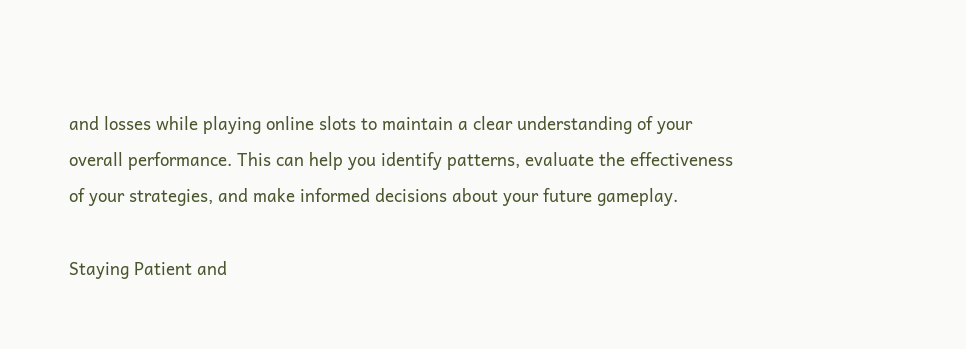and losses while playing online slots to maintain a clear understanding of your overall performance. This can help you identify patterns, evaluate the effectiveness of your strategies, and make informed decisions about your future gameplay.

Staying Patient and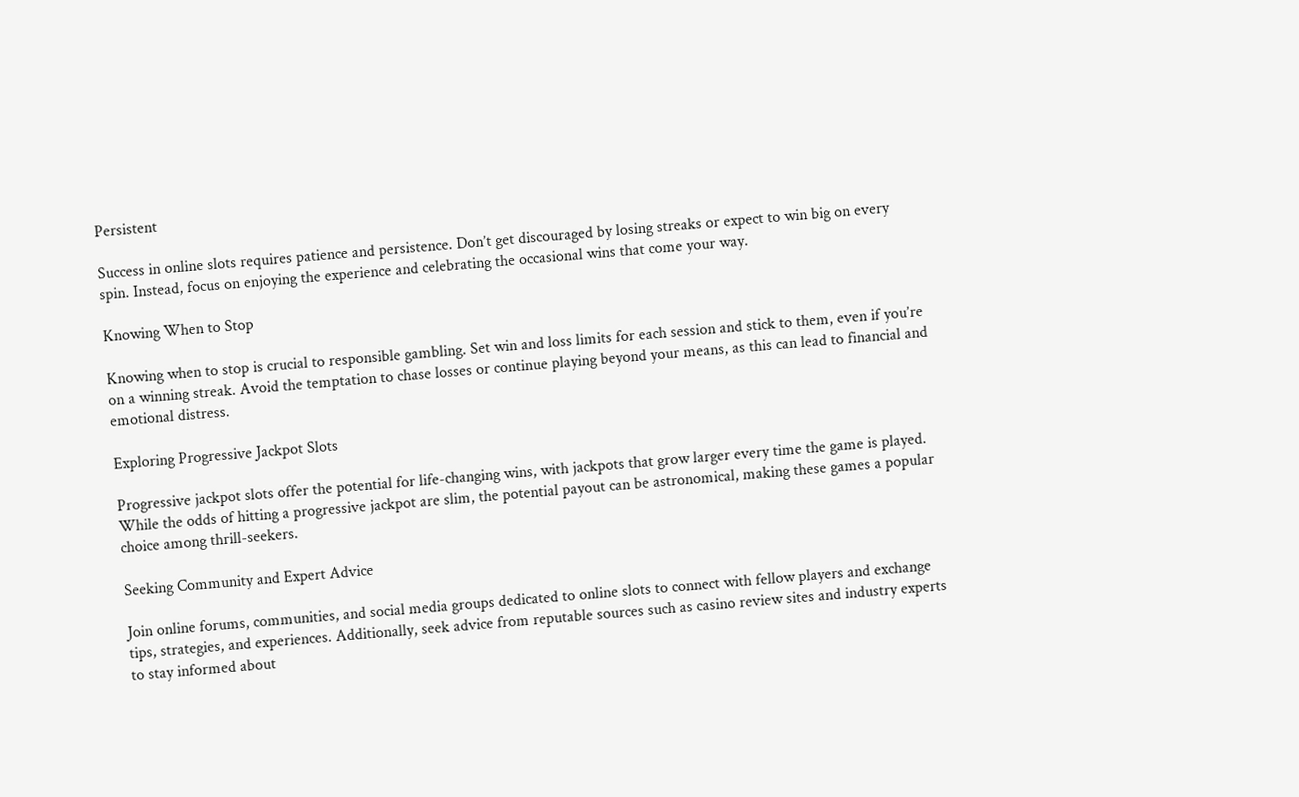Persistent

Success in online slots requires patience and persistence. Don’t get discouraged by losing streaks or expect to win big on every spin. Instead, focus on enjoying the experience and celebrating the occasional wins that come your way.

Knowing When to Stop

Knowing when to stop is crucial to responsible gambling. Set win and loss limits for each session and stick to them, even if you’re on a winning streak. Avoid the temptation to chase losses or continue playing beyond your means, as this can lead to financial and emotional distress.

Exploring Progressive Jackpot Slots

Progressive jackpot slots offer the potential for life-changing wins, with jackpots that grow larger every time the game is played. While the odds of hitting a progressive jackpot are slim, the potential payout can be astronomical, making these games a popular choice among thrill-seekers.

Seeking Community and Expert Advice

Join online forums, communities, and social media groups dedicated to online slots to connect with fellow players and exchange tips, strategies, and experiences. Additionally, seek advice from reputable sources such as casino review sites and industry experts to stay informed about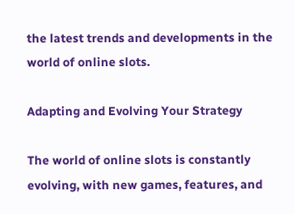the latest trends and developments in the world of online slots.

Adapting and Evolving Your Strategy

The world of online slots is constantly evolving, with new games, features, and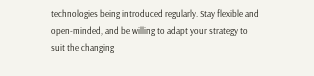technologies being introduced regularly. Stay flexible and open-minded, and be willing to adapt your strategy to suit the changing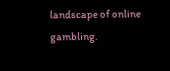landscape of online gambling.